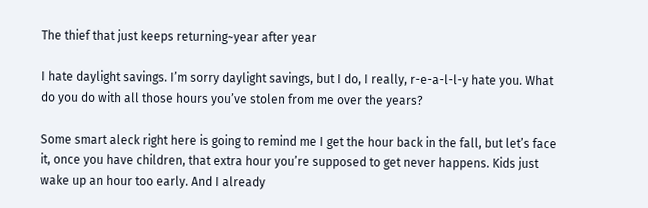The thief that just keeps returning~year after year

I hate daylight savings. I’m sorry daylight savings, but I do, I really, r-e-a-l-l-y hate you. What do you do with all those hours you’ve stolen from me over the years?

Some smart aleck right here is going to remind me I get the hour back in the fall, but let’s face it, once you have children, that extra hour you’re supposed to get never happens. Kids just wake up an hour too early. And I already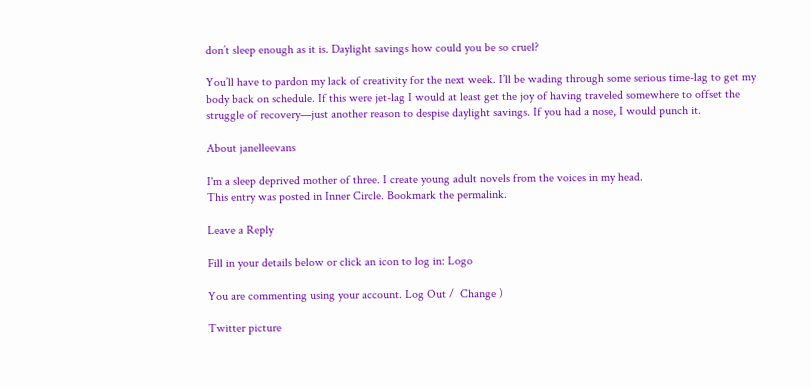don’t sleep enough as it is. Daylight savings how could you be so cruel?

You’ll have to pardon my lack of creativity for the next week. I’ll be wading through some serious time-lag to get my body back on schedule. If this were jet-lag I would at least get the joy of having traveled somewhere to offset the struggle of recovery—just another reason to despise daylight savings. If you had a nose, I would punch it.

About janelleevans

I'm a sleep deprived mother of three. I create young adult novels from the voices in my head.
This entry was posted in Inner Circle. Bookmark the permalink.

Leave a Reply

Fill in your details below or click an icon to log in: Logo

You are commenting using your account. Log Out /  Change )

Twitter picture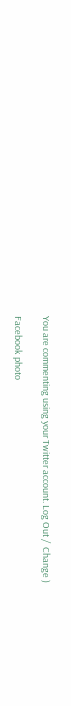You are commenting using your Twitter account. Log Out /  Change )

Facebook photo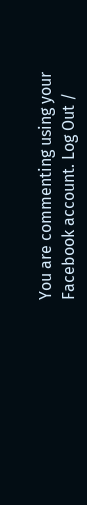You are commenting using your Facebook account. Log Out /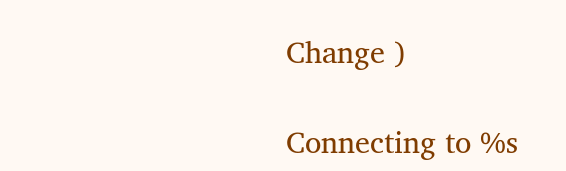Change )

Connecting to %s